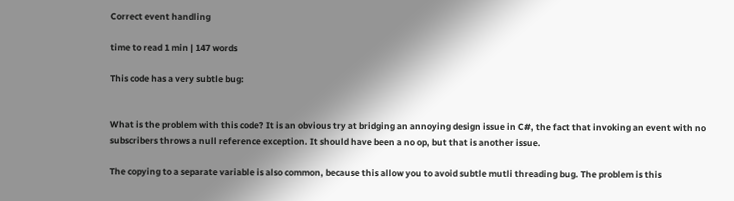Correct event handling

time to read 1 min | 147 words

This code has a very subtle bug:


What is the problem with this code? It is an obvious try at bridging an annoying design issue in C#, the fact that invoking an event with no subscribers throws a null reference exception. It should have been a no op, but that is another issue.

The copying to a separate variable is also common, because this allow you to avoid subtle mutli threading bug. The problem is this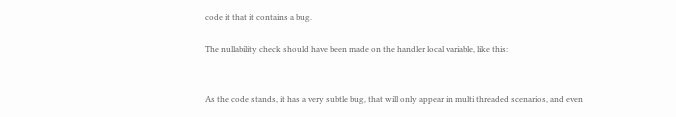code it that it contains a bug.

The nullability check should have been made on the handler local variable, like this:


As the code stands, it has a very subtle bug, that will only appear in multi threaded scenarios, and even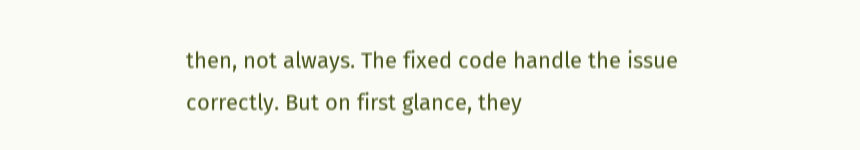then, not always. The fixed code handle the issue correctly. But on first glance, they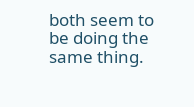both seem to be doing the same thing.